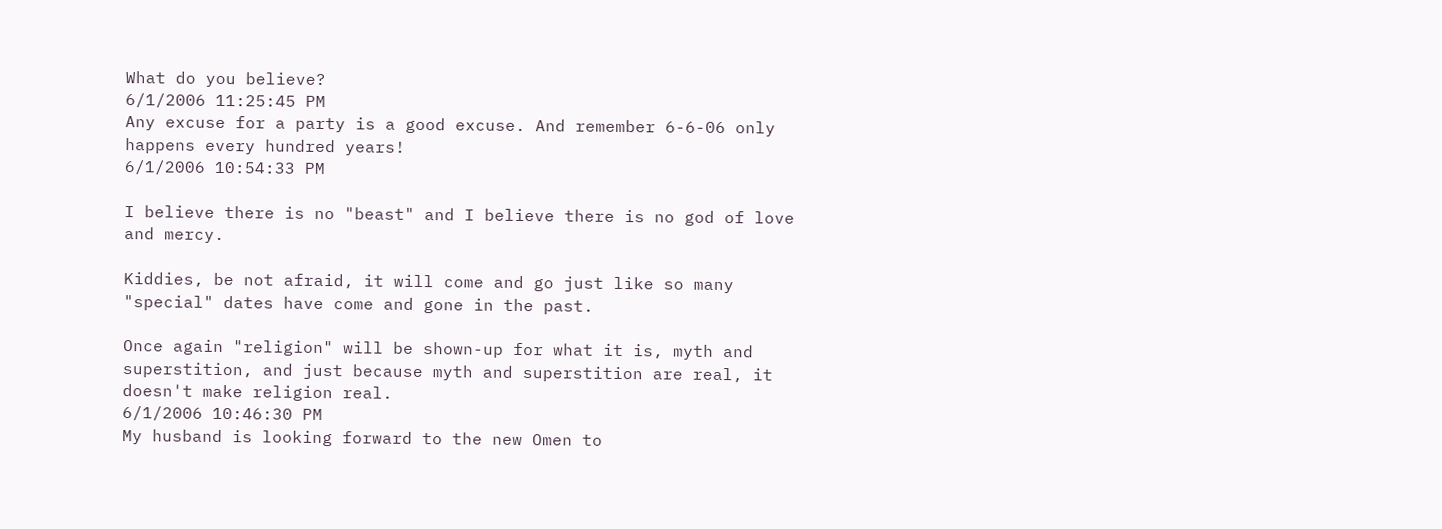What do you believe?
6/1/2006 11:25:45 PM
Any excuse for a party is a good excuse. And remember 6-6-06 only happens every hundred years!
6/1/2006 10:54:33 PM

I believe there is no "beast" and I believe there is no god of love and mercy.

Kiddies, be not afraid, it will come and go just like so many "special" dates have come and gone in the past.

Once again "religion" will be shown-up for what it is, myth and superstition, and just because myth and superstition are real, it doesn't make religion real.
6/1/2006 10:46:30 PM
My husband is looking forward to the new Omen to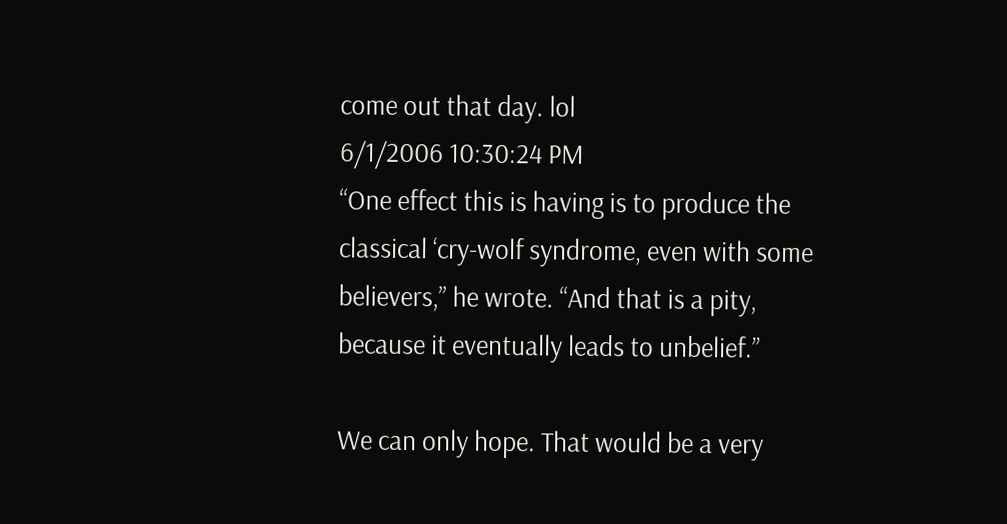come out that day. lol
6/1/2006 10:30:24 PM
“One effect this is having is to produce the classical ‘cry-wolf syndrome, even with some believers,” he wrote. “And that is a pity, because it eventually leads to unbelief.”

We can only hope. That would be a very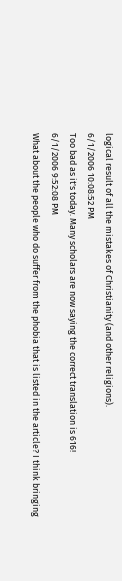logical result of all the mistakes of Christianity (and other religions).
6/1/2006 10:08:52 PM
Too bad as it's today. Many scholars are now saying the correct translation is 616!
6/1/2006 9:52:08 PM
What about the people who do suffer from the phobia that is listed in the article? I think bringing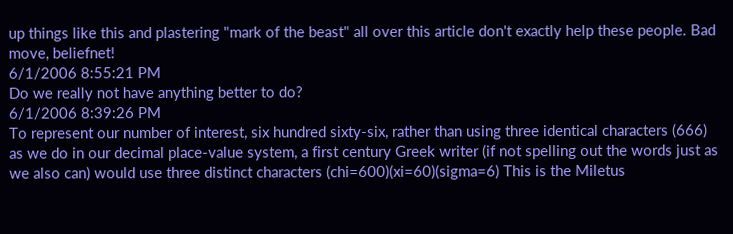up things like this and plastering "mark of the beast" all over this article don't exactly help these people. Bad move, beliefnet!
6/1/2006 8:55:21 PM
Do we really not have anything better to do?
6/1/2006 8:39:26 PM
To represent our number of interest, six hundred sixty-six, rather than using three identical characters (666) as we do in our decimal place-value system, a first century Greek writer (if not spelling out the words just as we also can) would use three distinct characters (chi=600)(xi=60)(sigma=6) This is the Miletus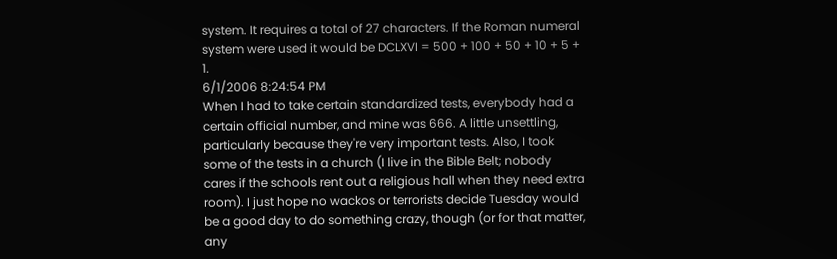system. It requires a total of 27 characters. If the Roman numeral system were used it would be DCLXVI = 500 + 100 + 50 + 10 + 5 + 1.
6/1/2006 8:24:54 PM
When I had to take certain standardized tests, everybody had a certain official number, and mine was 666. A little unsettling, particularly because they're very important tests. Also, I took some of the tests in a church (I live in the Bible Belt; nobody cares if the schools rent out a religious hall when they need extra room). I just hope no wackos or terrorists decide Tuesday would be a good day to do something crazy, though (or for that matter, any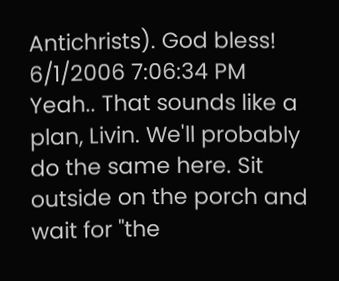Antichrists). God bless!
6/1/2006 7:06:34 PM
Yeah.. That sounds like a plan, Livin. We'll probably do the same here. Sit outside on the porch and wait for "the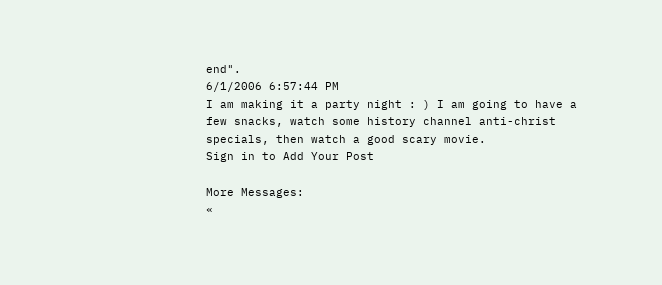end".
6/1/2006 6:57:44 PM
I am making it a party night : ) I am going to have a few snacks, watch some history channel anti-christ specials, then watch a good scary movie.
Sign in to Add Your Post

More Messages:
«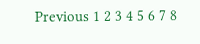Previous 1 2 3 4 5 6 7 8